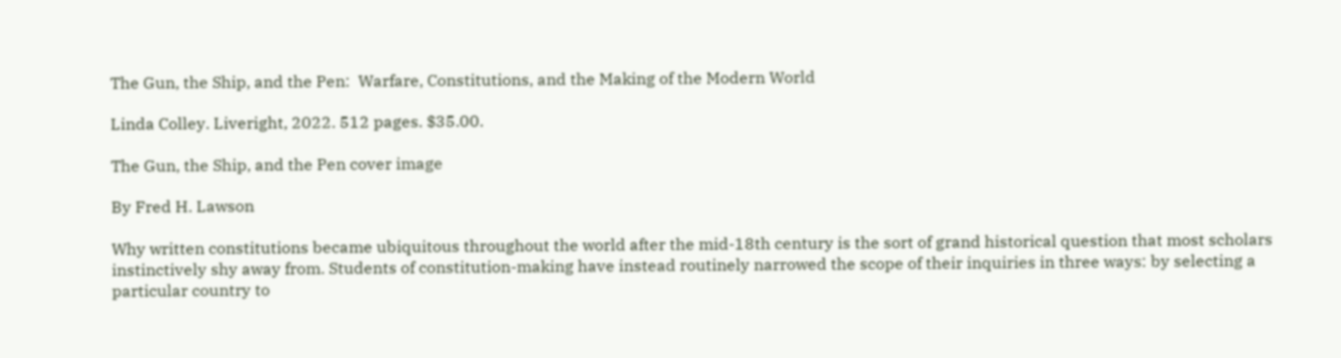The Gun, the Ship, and the Pen:  Warfare, Constitutions, and the Making of the Modern World

Linda Colley. Liveright, 2022. 512 pages. $35.00.

The Gun, the Ship, and the Pen cover image

By Fred H. Lawson

Why written constitutions became ubiquitous throughout the world after the mid-18th century is the sort of grand historical question that most scholars instinctively shy away from. Students of constitution-making have instead routinely narrowed the scope of their inquiries in three ways: by selecting a particular country to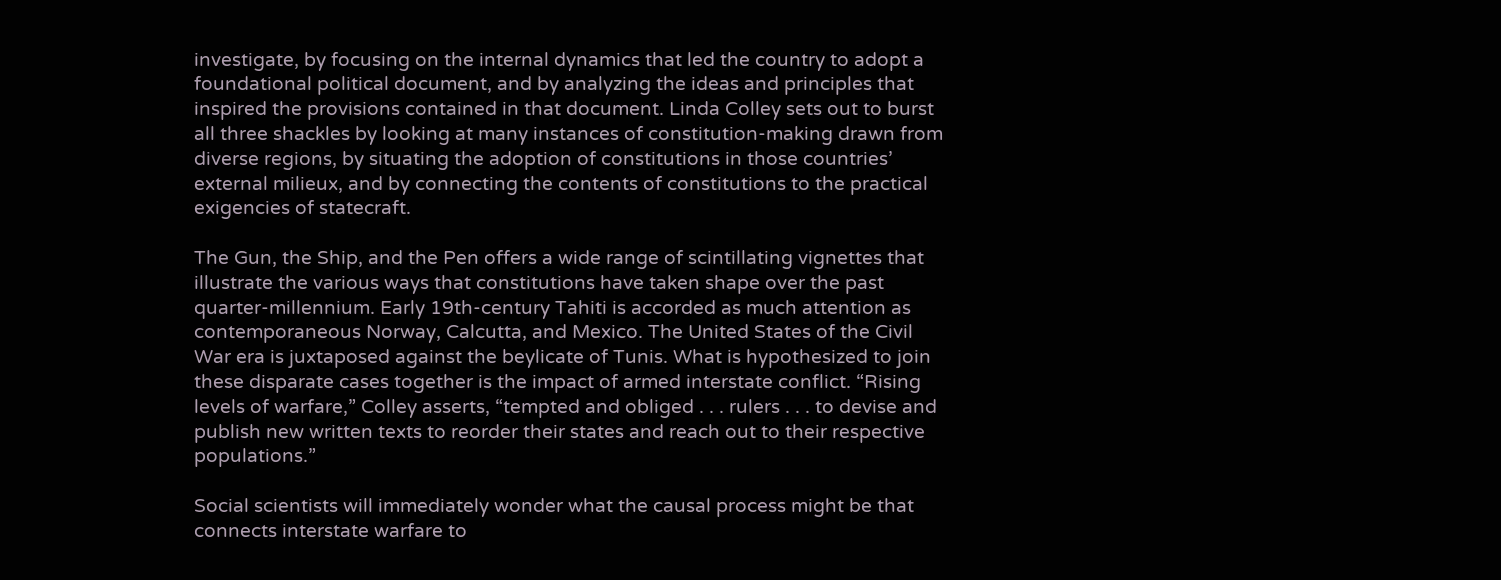investigate, by focusing on the internal dynamics that led the country to adopt a foundational political document, and by analyzing the ideas and principles that inspired the provisions contained in that document. Linda Colley sets out to burst all three shackles by looking at many instances of constitution-making drawn from diverse regions, by situating the adoption of constitutions in those countries’ external milieux, and by connecting the contents of constitutions to the practical exigencies of statecraft.

The Gun, the Ship, and the Pen offers a wide range of scintillating vignettes that illustrate the various ways that constitutions have taken shape over the past quarter-millennium. Early 19th-century Tahiti is accorded as much attention as contemporaneous Norway, Calcutta, and Mexico. The United States of the Civil War era is juxtaposed against the beylicate of Tunis. What is hypothesized to join these disparate cases together is the impact of armed interstate conflict. “Rising levels of warfare,” Colley asserts, “tempted and obliged . . . rulers . . . to devise and publish new written texts to reorder their states and reach out to their respective populations.”

Social scientists will immediately wonder what the causal process might be that connects interstate warfare to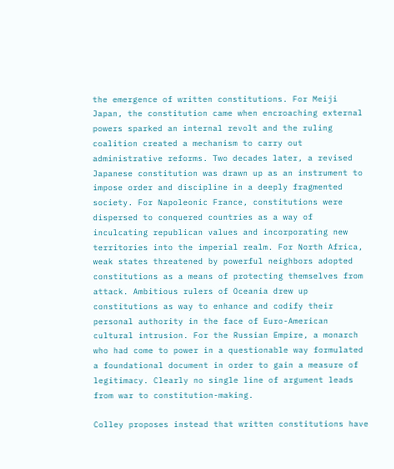the emergence of written constitutions. For Meiji Japan, the constitution came when encroaching external powers sparked an internal revolt and the ruling coalition created a mechanism to carry out administrative reforms. Two decades later, a revised Japanese constitution was drawn up as an instrument to impose order and discipline in a deeply fragmented society. For Napoleonic France, constitutions were dispersed to conquered countries as a way of inculcating republican values and incorporating new territories into the imperial realm. For North Africa, weak states threatened by powerful neighbors adopted constitutions as a means of protecting themselves from attack. Ambitious rulers of Oceania drew up constitutions as way to enhance and codify their personal authority in the face of Euro-American cultural intrusion. For the Russian Empire, a monarch who had come to power in a questionable way formulated a foundational document in order to gain a measure of legitimacy. Clearly no single line of argument leads from war to constitution-making.

Colley proposes instead that written constitutions have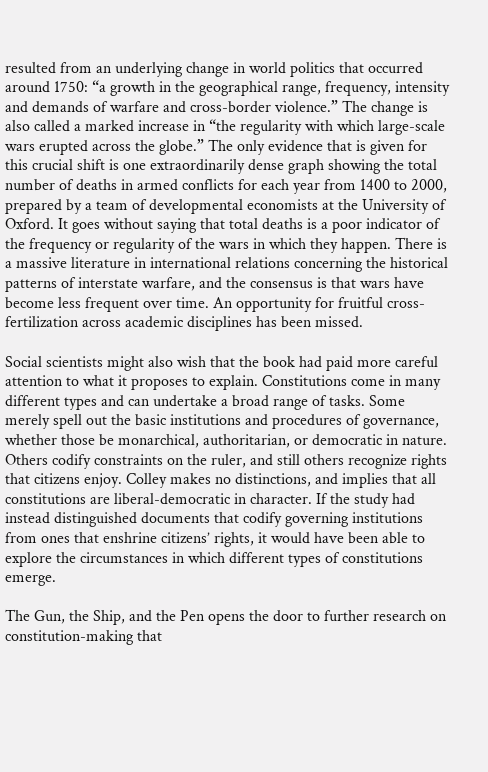resulted from an underlying change in world politics that occurred around 1750: “a growth in the geographical range, frequency, intensity and demands of warfare and cross-border violence.” The change is also called a marked increase in “the regularity with which large-scale wars erupted across the globe.” The only evidence that is given for this crucial shift is one extraordinarily dense graph showing the total number of deaths in armed conflicts for each year from 1400 to 2000, prepared by a team of developmental economists at the University of Oxford. It goes without saying that total deaths is a poor indicator of the frequency or regularity of the wars in which they happen. There is a massive literature in international relations concerning the historical patterns of interstate warfare, and the consensus is that wars have become less frequent over time. An opportunity for fruitful cross-fertilization across academic disciplines has been missed.

Social scientists might also wish that the book had paid more careful attention to what it proposes to explain. Constitutions come in many different types and can undertake a broad range of tasks. Some merely spell out the basic institutions and procedures of governance, whether those be monarchical, authoritarian, or democratic in nature. Others codify constraints on the ruler, and still others recognize rights that citizens enjoy. Colley makes no distinctions, and implies that all constitutions are liberal-democratic in character. If the study had instead distinguished documents that codify governing institutions from ones that enshrine citizens’ rights, it would have been able to explore the circumstances in which different types of constitutions emerge.

The Gun, the Ship, and the Pen opens the door to further research on constitution-making that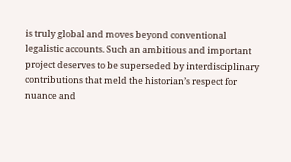is truly global and moves beyond conventional legalistic accounts. Such an ambitious and important project deserves to be superseded by interdisciplinary contributions that meld the historian’s respect for nuance and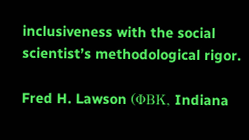inclusiveness with the social scientist’s methodological rigor.

Fred H. Lawson (ΦBK, Indiana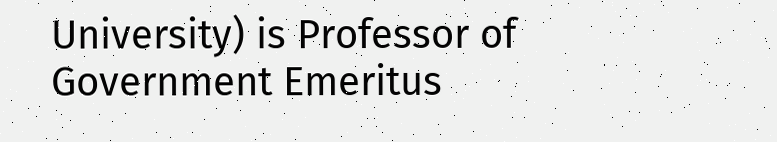University) is Professor of Government Emeritus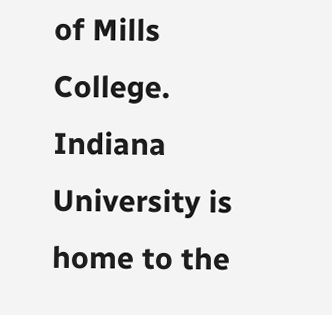of Mills College. Indiana University is home to the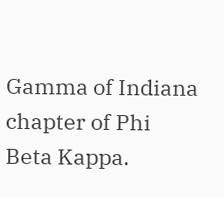Gamma of Indiana chapter of Phi Beta Kappa.